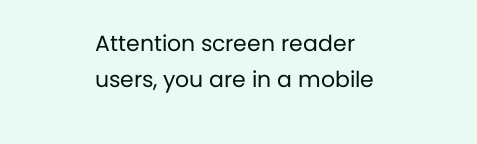Attention screen reader users, you are in a mobile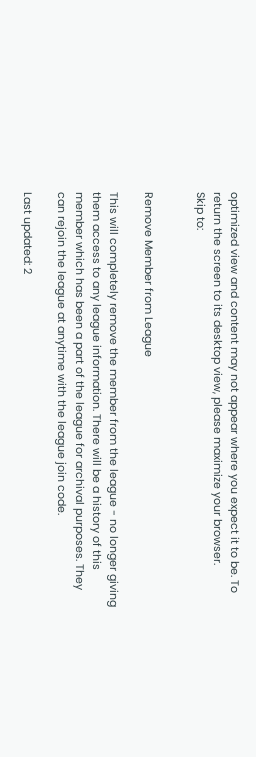optimized view and content may not appear where you expect it to be. To return the screen to its desktop view, please maximize your browser.
Skip to:


Remove Member from League

This will completely remove the member from the league - no longer giving them access to any league information. There will be a history of this member which has been a part of the league for archival purposes. They can rejoin the league at anytime with the league join code.

Last updated: 2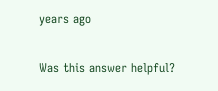years ago

Was this answer helpful?